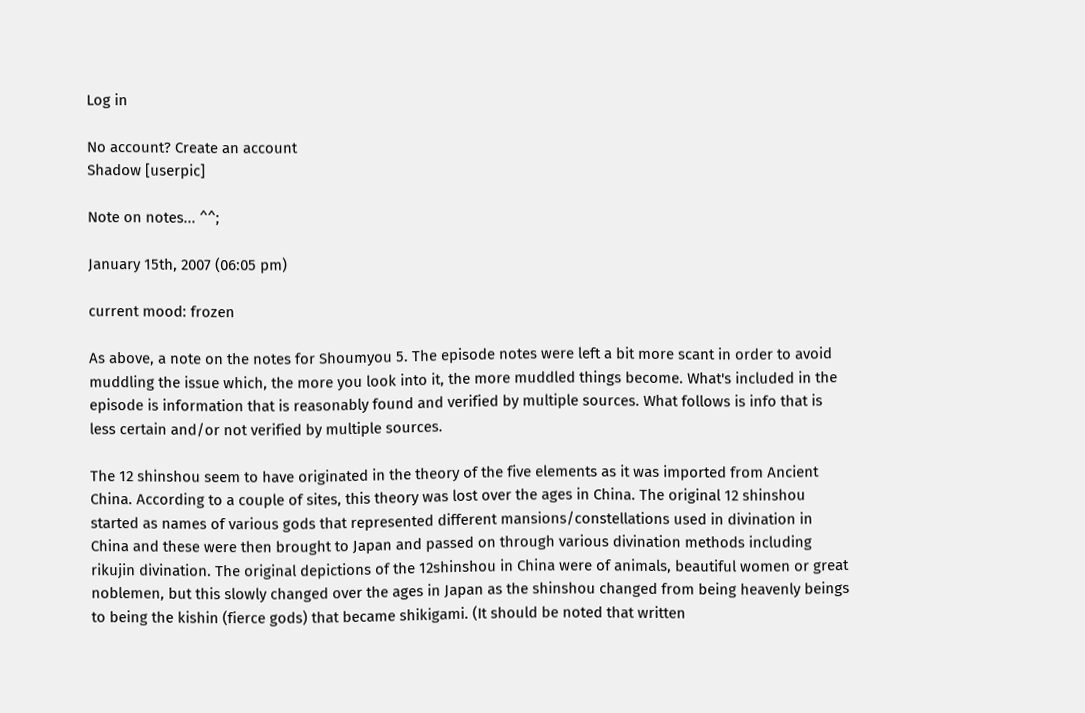Log in

No account? Create an account
Shadow [userpic]

Note on notes... ^^;

January 15th, 2007 (06:05 pm)

current mood: frozen

As above, a note on the notes for Shoumyou 5. The episode notes were left a bit more scant in order to avoid muddling the issue which, the more you look into it, the more muddled things become. What's included in the episode is information that is reasonably found and verified by multiple sources. What follows is info that is less certain and/or not verified by multiple sources.

The 12 shinshou seem to have originated in the theory of the five elements as it was imported from Ancient China. According to a couple of sites, this theory was lost over the ages in China. The original 12 shinshou started as names of various gods that represented different mansions/constellations used in divination in China and these were then brought to Japan and passed on through various divination methods including rikujin divination. The original depictions of the 12shinshou in China were of animals, beautiful women or great noblemen, but this slowly changed over the ages in Japan as the shinshou changed from being heavenly beings to being the kishin (fierce gods) that became shikigami. (It should be noted that written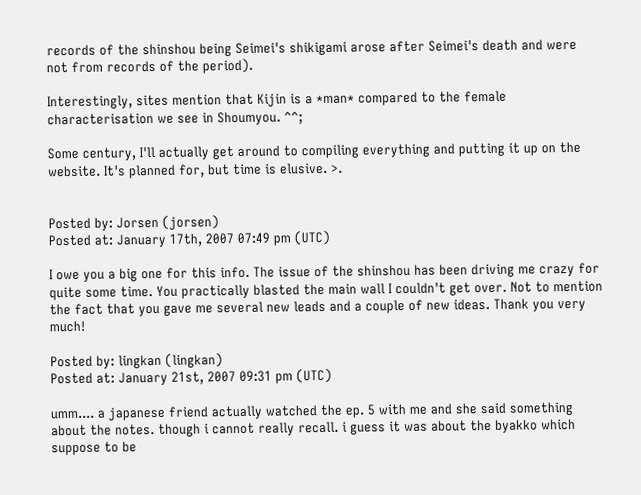records of the shinshou being Seimei's shikigami arose after Seimei's death and were not from records of the period).

Interestingly, sites mention that Kijin is a *man* compared to the female characterisation we see in Shoumyou. ^^;

Some century, I'll actually get around to compiling everything and putting it up on the website. It's planned for, but time is elusive. >.


Posted by: Jorsen (jorsen)
Posted at: January 17th, 2007 07:49 pm (UTC)

I owe you a big one for this info. The issue of the shinshou has been driving me crazy for quite some time. You practically blasted the main wall I couldn't get over. Not to mention the fact that you gave me several new leads and a couple of new ideas. Thank you very much!

Posted by: lingkan (lingkan)
Posted at: January 21st, 2007 09:31 pm (UTC)

umm.... a japanese friend actually watched the ep. 5 with me and she said something about the notes. though i cannot really recall. i guess it was about the byakko which suppose to be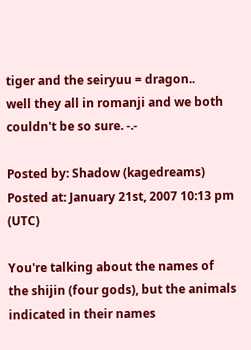tiger and the seiryuu = dragon..
well they all in romanji and we both couldn't be so sure. -.-

Posted by: Shadow (kagedreams)
Posted at: January 21st, 2007 10:13 pm (UTC)

You're talking about the names of the shijin (four gods), but the animals indicated in their names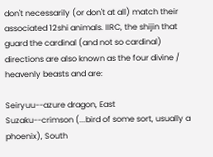don't necessarily (or don't at all) match their associated 12shi animals. IIRC, the shijin that guard the cardinal (and not so cardinal) directions are also known as the four divine / heavenly beasts and are:

Seiryuu--azure dragon, East
Suzaku--crimson (...bird of some sort, usually a phoenix), South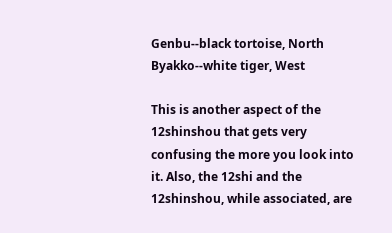Genbu--black tortoise, North
Byakko--white tiger, West

This is another aspect of the 12shinshou that gets very confusing the more you look into it. Also, the 12shi and the 12shinshou, while associated, are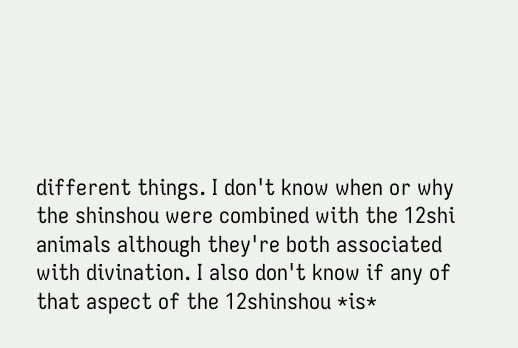different things. I don't know when or why the shinshou were combined with the 12shi animals although they're both associated with divination. I also don't know if any of that aspect of the 12shinshou *is*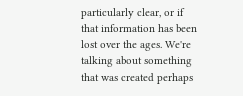particularly clear, or if that information has been lost over the ages. We're talking about something that was created perhaps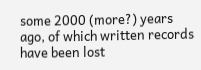some 2000 (more?) years ago, of which written records have been lost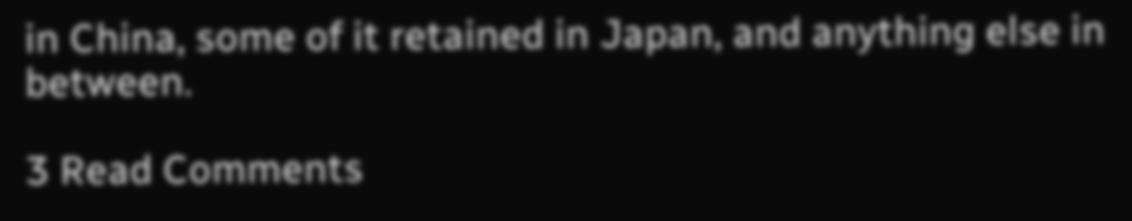in China, some of it retained in Japan, and anything else in between.

3 Read Comments